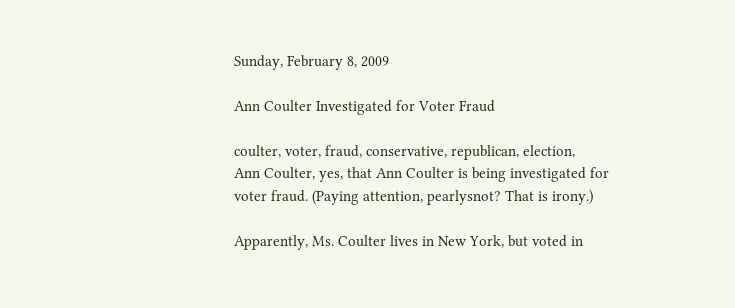Sunday, February 8, 2009

Ann Coulter Investigated for Voter Fraud

coulter, voter, fraud, conservative, republican, election,
Ann Coulter, yes, that Ann Coulter is being investigated for voter fraud. (Paying attention, pearlysnot? That is irony.)

Apparently, Ms. Coulter lives in New York, but voted in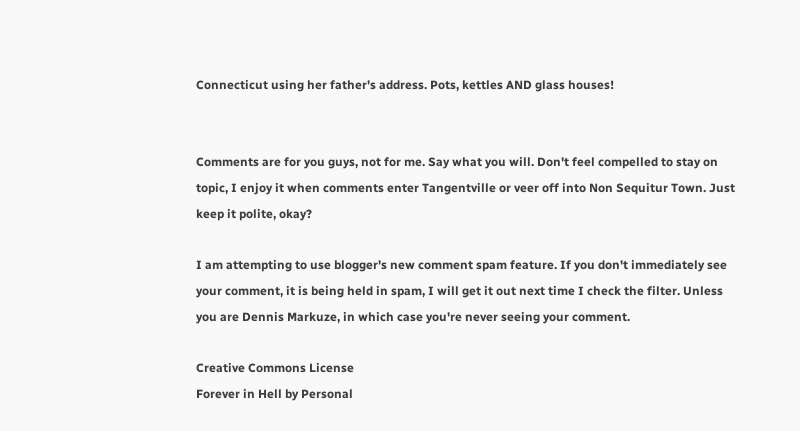Connecticut using her father's address. Pots, kettles AND glass houses!


Comments are for you guys, not for me. Say what you will. Don't feel compelled to stay on topic, I enjoy it when comments enter Tangentville or veer off into Non Sequitur Town. Just keep it polite, okay?

I am attempting to use blogger's new comment spam feature. If you don't immediately see your comment, it is being held in spam, I will get it out next time I check the filter. Unless you are Dennis Markuze, in which case you're never seeing your comment.

Creative Commons License
Forever in Hell by Personal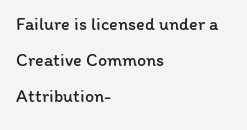Failure is licensed under a Creative Commons Attribution-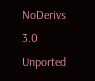NoDerivs 3.0 Unported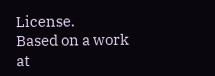License.
Based on a work at